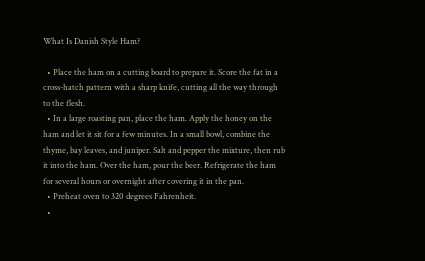What Is Danish Style Ham?

  • Place the ham on a cutting board to prepare it. Score the fat in a cross-hatch pattern with a sharp knife, cutting all the way through to the flesh.
  • In a large roasting pan, place the ham. Apply the honey on the ham and let it sit for a few minutes. In a small bowl, combine the thyme, bay leaves, and juniper. Salt and pepper the mixture, then rub it into the ham. Over the ham, pour the beer. Refrigerate the ham for several hours or overnight after covering it in the pan.
  • Preheat oven to 320 degrees Fahrenheit.
  •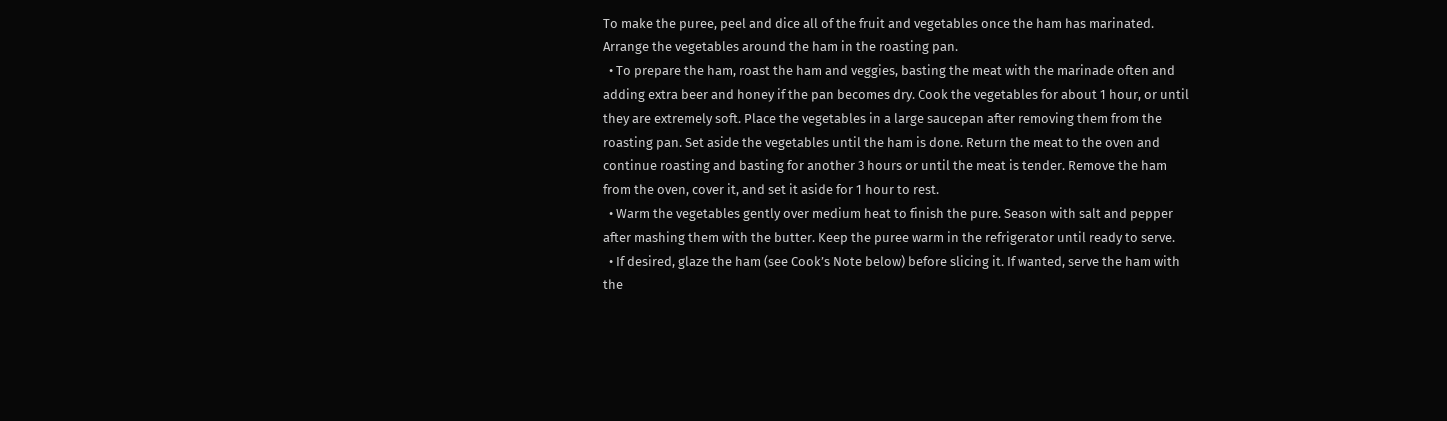To make the puree, peel and dice all of the fruit and vegetables once the ham has marinated. Arrange the vegetables around the ham in the roasting pan.
  • To prepare the ham, roast the ham and veggies, basting the meat with the marinade often and adding extra beer and honey if the pan becomes dry. Cook the vegetables for about 1 hour, or until they are extremely soft. Place the vegetables in a large saucepan after removing them from the roasting pan. Set aside the vegetables until the ham is done. Return the meat to the oven and continue roasting and basting for another 3 hours or until the meat is tender. Remove the ham from the oven, cover it, and set it aside for 1 hour to rest.
  • Warm the vegetables gently over medium heat to finish the pure. Season with salt and pepper after mashing them with the butter. Keep the puree warm in the refrigerator until ready to serve.
  • If desired, glaze the ham (see Cook’s Note below) before slicing it. If wanted, serve the ham with the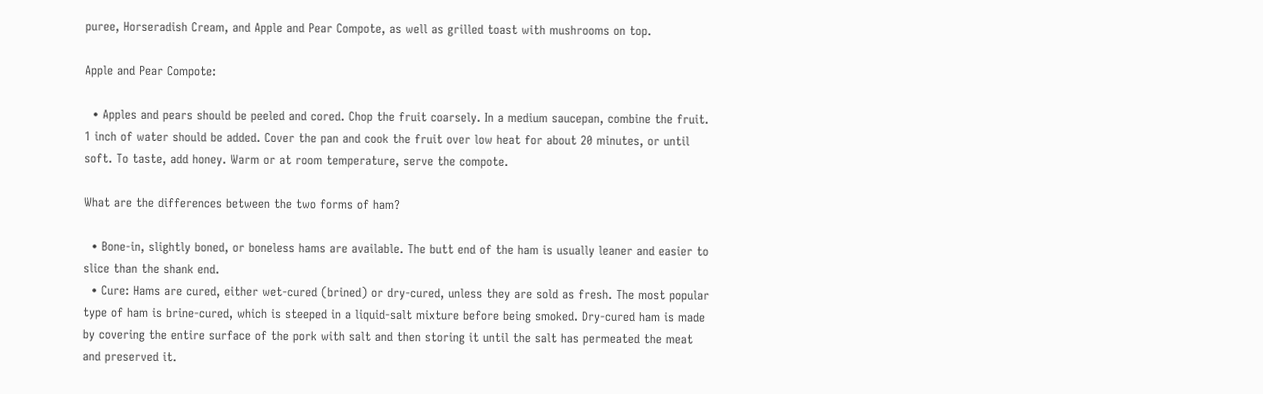puree, Horseradish Cream, and Apple and Pear Compote, as well as grilled toast with mushrooms on top.

Apple and Pear Compote:

  • Apples and pears should be peeled and cored. Chop the fruit coarsely. In a medium saucepan, combine the fruit. 1 inch of water should be added. Cover the pan and cook the fruit over low heat for about 20 minutes, or until soft. To taste, add honey. Warm or at room temperature, serve the compote.

What are the differences between the two forms of ham?

  • Bone-in, slightly boned, or boneless hams are available. The butt end of the ham is usually leaner and easier to slice than the shank end.
  • Cure: Hams are cured, either wet-cured (brined) or dry-cured, unless they are sold as fresh. The most popular type of ham is brine-cured, which is steeped in a liquid-salt mixture before being smoked. Dry-cured ham is made by covering the entire surface of the pork with salt and then storing it until the salt has permeated the meat and preserved it.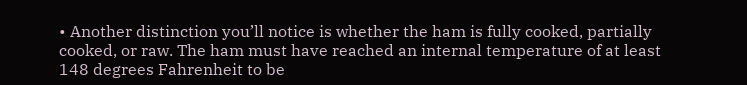• Another distinction you’ll notice is whether the ham is fully cooked, partially cooked, or raw. The ham must have reached an internal temperature of at least 148 degrees Fahrenheit to be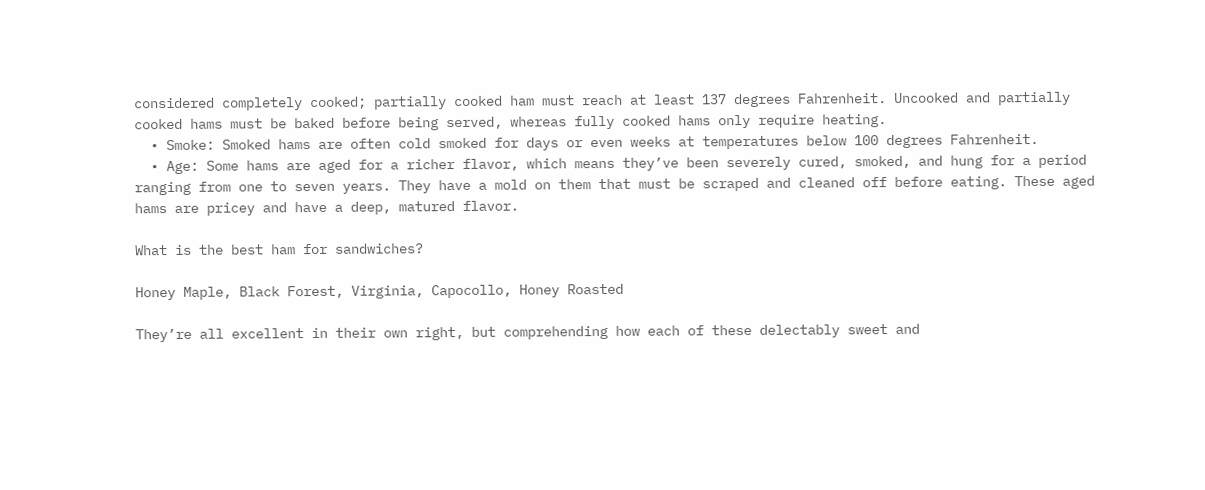considered completely cooked; partially cooked ham must reach at least 137 degrees Fahrenheit. Uncooked and partially cooked hams must be baked before being served, whereas fully cooked hams only require heating.
  • Smoke: Smoked hams are often cold smoked for days or even weeks at temperatures below 100 degrees Fahrenheit.
  • Age: Some hams are aged for a richer flavor, which means they’ve been severely cured, smoked, and hung for a period ranging from one to seven years. They have a mold on them that must be scraped and cleaned off before eating. These aged hams are pricey and have a deep, matured flavor.

What is the best ham for sandwiches?

Honey Maple, Black Forest, Virginia, Capocollo, Honey Roasted

They’re all excellent in their own right, but comprehending how each of these delectably sweet and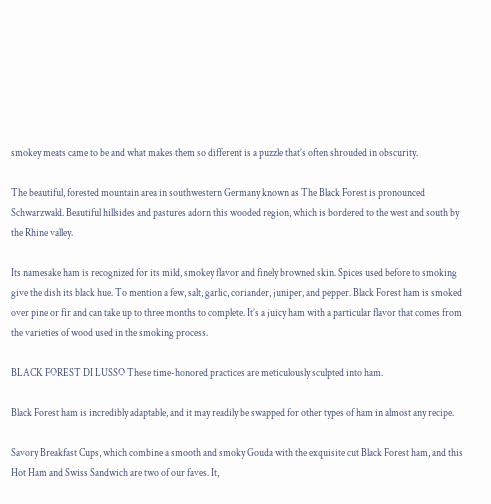smokey meats came to be and what makes them so different is a puzzle that’s often shrouded in obscurity.

The beautiful, forested mountain area in southwestern Germany known as The Black Forest is pronounced Schwarzwald. Beautiful hillsides and pastures adorn this wooded region, which is bordered to the west and south by the Rhine valley.

Its namesake ham is recognized for its mild, smokey flavor and finely browned skin. Spices used before to smoking give the dish its black hue. To mention a few, salt, garlic, coriander, juniper, and pepper. Black Forest ham is smoked over pine or fir and can take up to three months to complete. It’s a juicy ham with a particular flavor that comes from the varieties of wood used in the smoking process.

BLACK FOREST DI LUSSO These time-honored practices are meticulously sculpted into ham.

Black Forest ham is incredibly adaptable, and it may readily be swapped for other types of ham in almost any recipe.

Savory Breakfast Cups, which combine a smooth and smoky Gouda with the exquisite cut Black Forest ham, and this Hot Ham and Swiss Sandwich are two of our faves. It,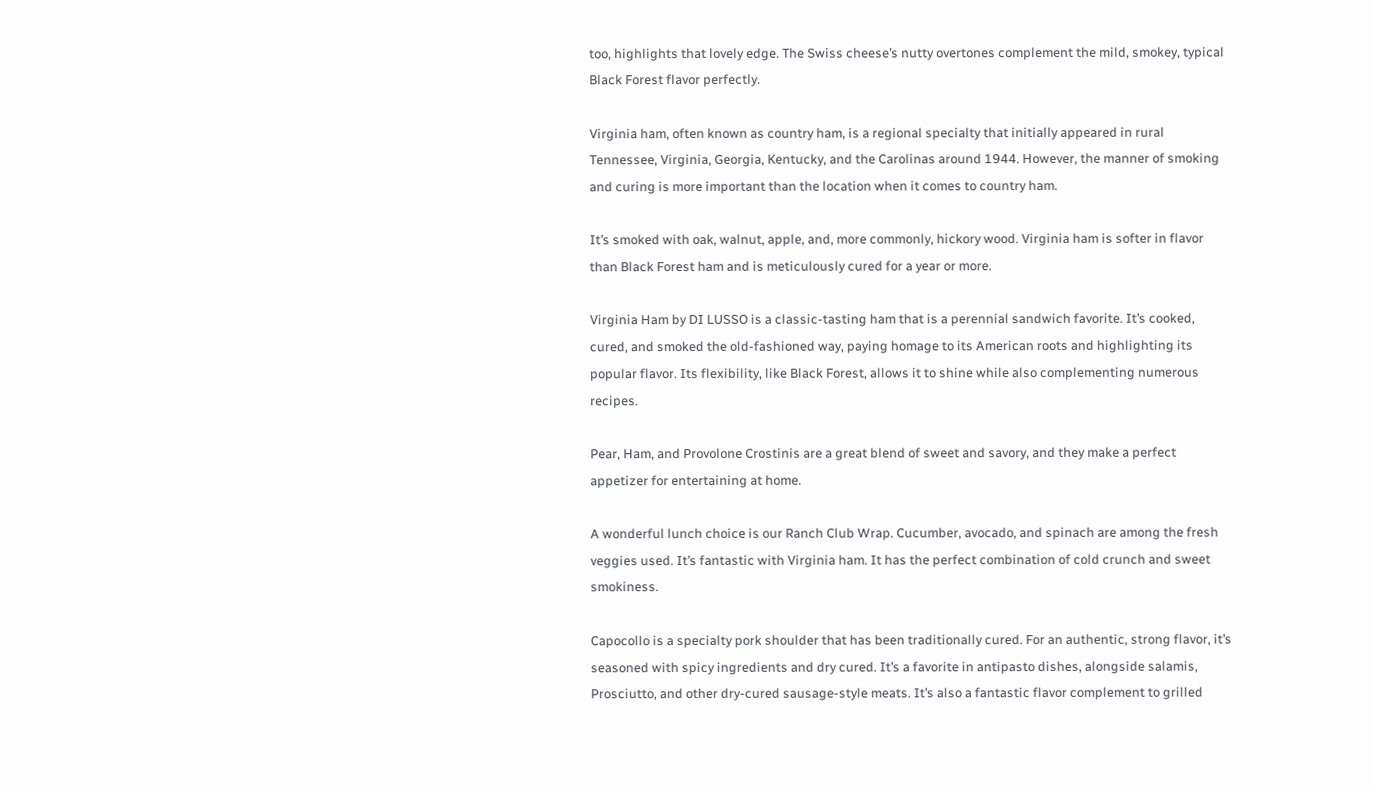too, highlights that lovely edge. The Swiss cheese’s nutty overtones complement the mild, smokey, typical Black Forest flavor perfectly.

Virginia ham, often known as country ham, is a regional specialty that initially appeared in rural Tennessee, Virginia, Georgia, Kentucky, and the Carolinas around 1944. However, the manner of smoking and curing is more important than the location when it comes to country ham.

It’s smoked with oak, walnut, apple, and, more commonly, hickory wood. Virginia ham is softer in flavor than Black Forest ham and is meticulously cured for a year or more.

Virginia Ham by DI LUSSO is a classic-tasting ham that is a perennial sandwich favorite. It’s cooked, cured, and smoked the old-fashioned way, paying homage to its American roots and highlighting its popular flavor. Its flexibility, like Black Forest, allows it to shine while also complementing numerous recipes.

Pear, Ham, and Provolone Crostinis are a great blend of sweet and savory, and they make a perfect appetizer for entertaining at home.

A wonderful lunch choice is our Ranch Club Wrap. Cucumber, avocado, and spinach are among the fresh veggies used. It’s fantastic with Virginia ham. It has the perfect combination of cold crunch and sweet smokiness.

Capocollo is a specialty pork shoulder that has been traditionally cured. For an authentic, strong flavor, it’s seasoned with spicy ingredients and dry cured. It’s a favorite in antipasto dishes, alongside salamis, Prosciutto, and other dry-cured sausage-style meats. It’s also a fantastic flavor complement to grilled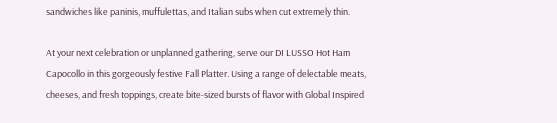sandwiches like paninis, muffulettas, and Italian subs when cut extremely thin.

At your next celebration or unplanned gathering, serve our DI LUSSO Hot Ham Capocollo in this gorgeously festive Fall Platter. Using a range of delectable meats, cheeses, and fresh toppings, create bite-sized bursts of flavor with Global Inspired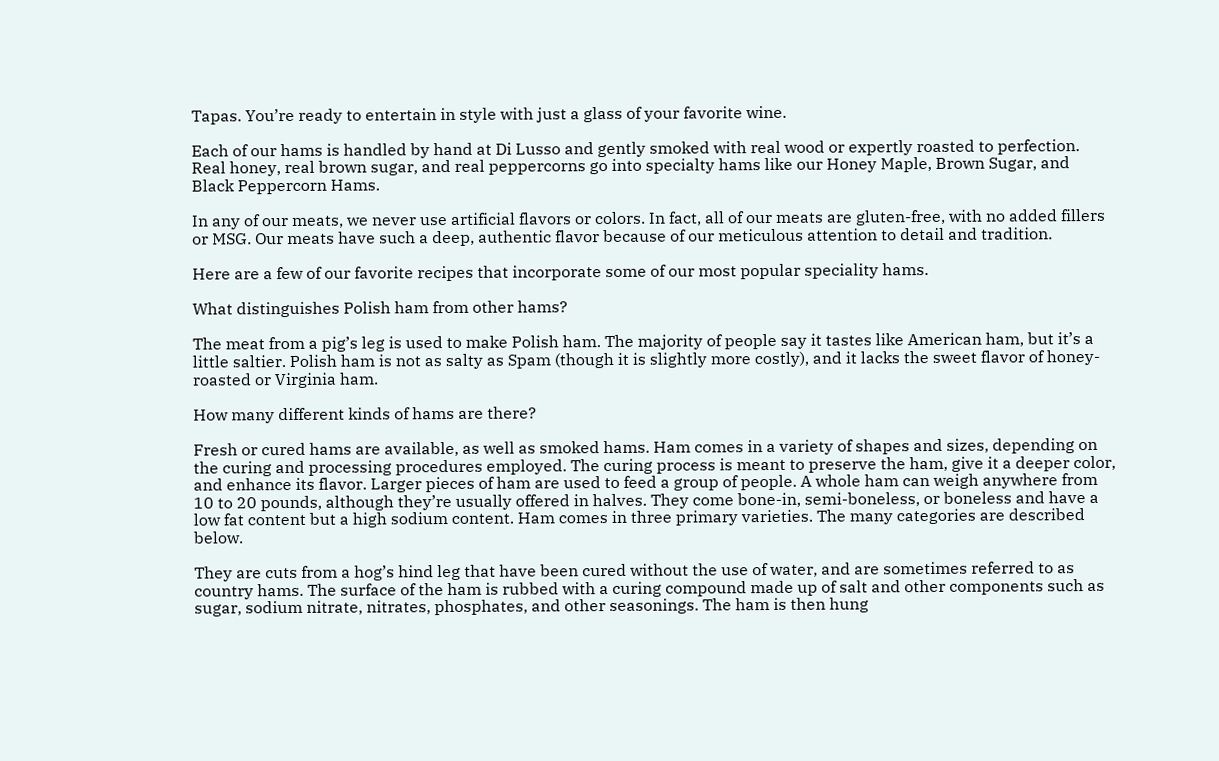Tapas. You’re ready to entertain in style with just a glass of your favorite wine.

Each of our hams is handled by hand at Di Lusso and gently smoked with real wood or expertly roasted to perfection. Real honey, real brown sugar, and real peppercorns go into specialty hams like our Honey Maple, Brown Sugar, and Black Peppercorn Hams.

In any of our meats, we never use artificial flavors or colors. In fact, all of our meats are gluten-free, with no added fillers or MSG. Our meats have such a deep, authentic flavor because of our meticulous attention to detail and tradition.

Here are a few of our favorite recipes that incorporate some of our most popular speciality hams.

What distinguishes Polish ham from other hams?

The meat from a pig’s leg is used to make Polish ham. The majority of people say it tastes like American ham, but it’s a little saltier. Polish ham is not as salty as Spam (though it is slightly more costly), and it lacks the sweet flavor of honey-roasted or Virginia ham.

How many different kinds of hams are there?

Fresh or cured hams are available, as well as smoked hams. Ham comes in a variety of shapes and sizes, depending on the curing and processing procedures employed. The curing process is meant to preserve the ham, give it a deeper color, and enhance its flavor. Larger pieces of ham are used to feed a group of people. A whole ham can weigh anywhere from 10 to 20 pounds, although they’re usually offered in halves. They come bone-in, semi-boneless, or boneless and have a low fat content but a high sodium content. Ham comes in three primary varieties. The many categories are described below.

They are cuts from a hog’s hind leg that have been cured without the use of water, and are sometimes referred to as country hams. The surface of the ham is rubbed with a curing compound made up of salt and other components such as sugar, sodium nitrate, nitrates, phosphates, and other seasonings. The ham is then hung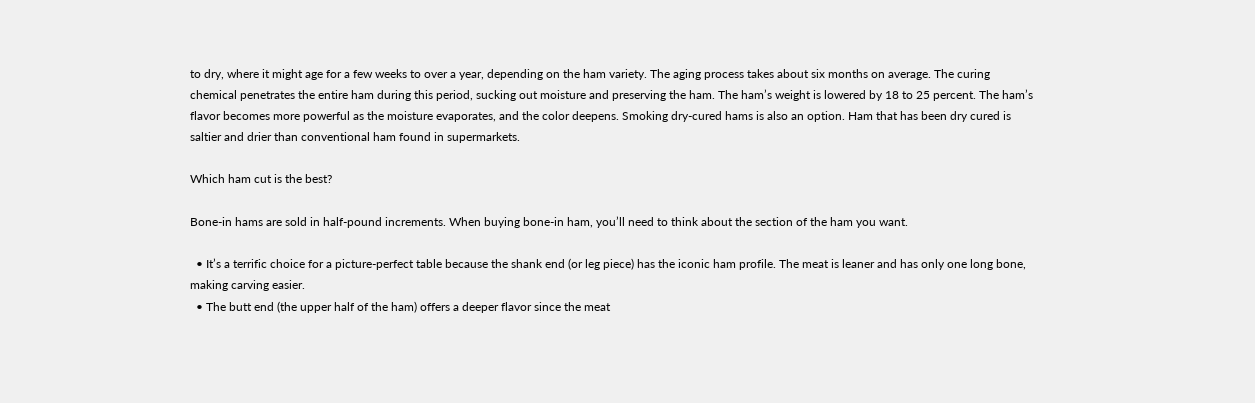to dry, where it might age for a few weeks to over a year, depending on the ham variety. The aging process takes about six months on average. The curing chemical penetrates the entire ham during this period, sucking out moisture and preserving the ham. The ham’s weight is lowered by 18 to 25 percent. The ham’s flavor becomes more powerful as the moisture evaporates, and the color deepens. Smoking dry-cured hams is also an option. Ham that has been dry cured is saltier and drier than conventional ham found in supermarkets.

Which ham cut is the best?

Bone-in hams are sold in half-pound increments. When buying bone-in ham, you’ll need to think about the section of the ham you want.

  • It’s a terrific choice for a picture-perfect table because the shank end (or leg piece) has the iconic ham profile. The meat is leaner and has only one long bone, making carving easier.
  • The butt end (the upper half of the ham) offers a deeper flavor since the meat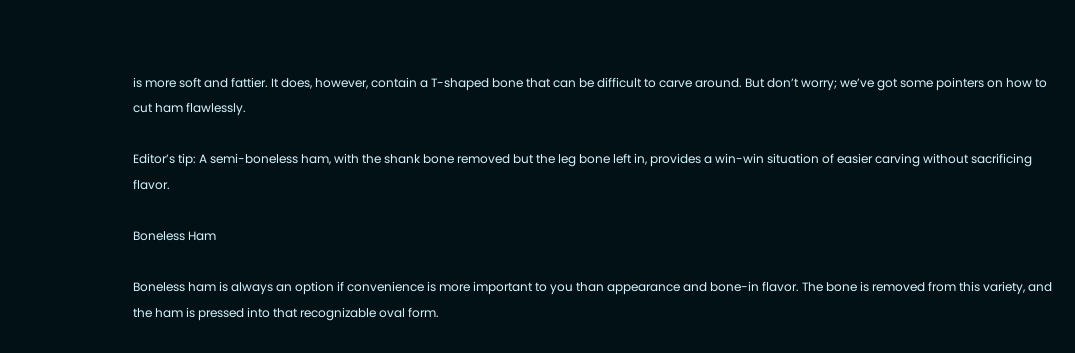is more soft and fattier. It does, however, contain a T-shaped bone that can be difficult to carve around. But don’t worry; we’ve got some pointers on how to cut ham flawlessly.

Editor’s tip: A semi-boneless ham, with the shank bone removed but the leg bone left in, provides a win-win situation of easier carving without sacrificing flavor.

Boneless Ham

Boneless ham is always an option if convenience is more important to you than appearance and bone-in flavor. The bone is removed from this variety, and the ham is pressed into that recognizable oval form.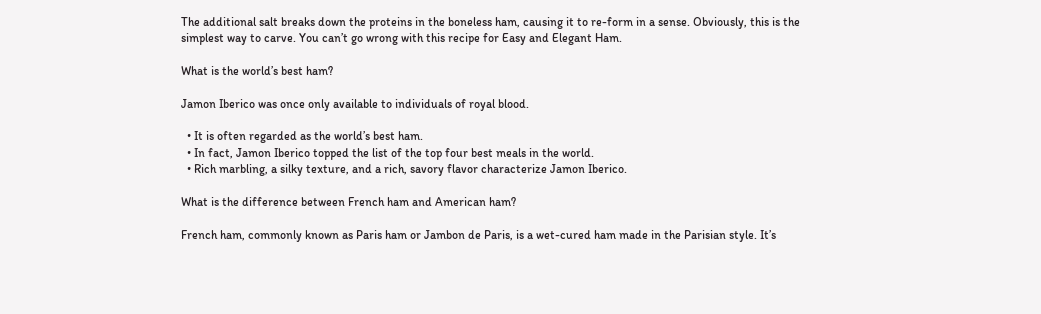The additional salt breaks down the proteins in the boneless ham, causing it to re-form in a sense. Obviously, this is the simplest way to carve. You can’t go wrong with this recipe for Easy and Elegant Ham.

What is the world’s best ham?

Jamon Iberico was once only available to individuals of royal blood.

  • It is often regarded as the world’s best ham.
  • In fact, Jamon Iberico topped the list of the top four best meals in the world.
  • Rich marbling, a silky texture, and a rich, savory flavor characterize Jamon Iberico.

What is the difference between French ham and American ham?

French ham, commonly known as Paris ham or Jambon de Paris, is a wet-cured ham made in the Parisian style. It’s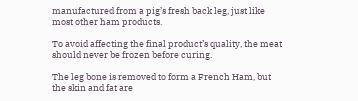manufactured from a pig’s fresh back leg, just like most other ham products.

To avoid affecting the final product’s quality, the meat should never be frozen before curing.

The leg bone is removed to form a French Ham, but the skin and fat are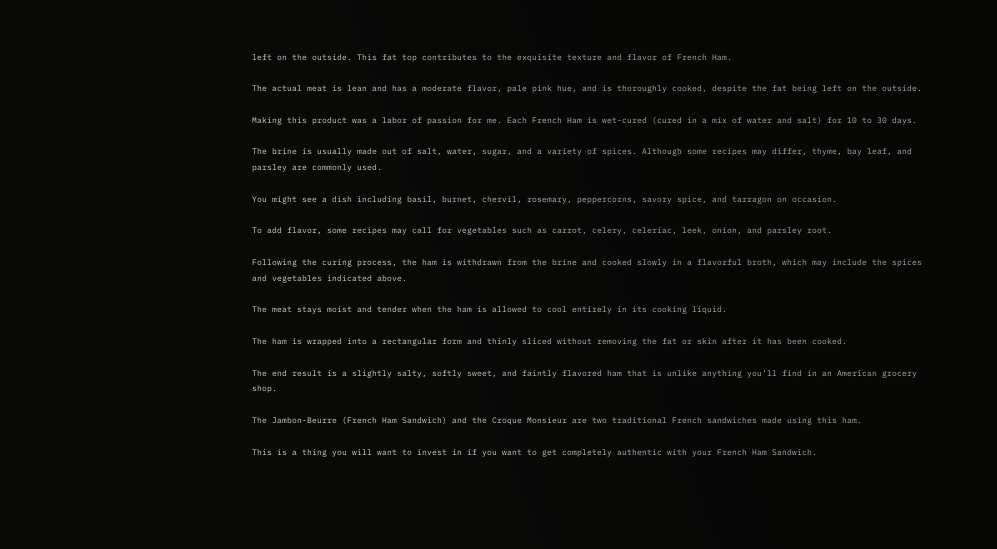left on the outside. This fat top contributes to the exquisite texture and flavor of French Ham.

The actual meat is lean and has a moderate flavor, pale pink hue, and is thoroughly cooked, despite the fat being left on the outside.

Making this product was a labor of passion for me. Each French Ham is wet-cured (cured in a mix of water and salt) for 10 to 30 days.

The brine is usually made out of salt, water, sugar, and a variety of spices. Although some recipes may differ, thyme, bay leaf, and parsley are commonly used.

You might see a dish including basil, burnet, chervil, rosemary, peppercorns, savory spice, and tarragon on occasion.

To add flavor, some recipes may call for vegetables such as carrot, celery, celeriac, leek, onion, and parsley root.

Following the curing process, the ham is withdrawn from the brine and cooked slowly in a flavorful broth, which may include the spices and vegetables indicated above.

The meat stays moist and tender when the ham is allowed to cool entirely in its cooking liquid.

The ham is wrapped into a rectangular form and thinly sliced without removing the fat or skin after it has been cooked.

The end result is a slightly salty, softly sweet, and faintly flavored ham that is unlike anything you’ll find in an American grocery shop.

The Jambon-Beurre (French Ham Sandwich) and the Croque Monsieur are two traditional French sandwiches made using this ham.

This is a thing you will want to invest in if you want to get completely authentic with your French Ham Sandwich.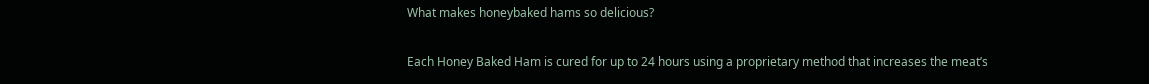What makes honeybaked hams so delicious?

Each Honey Baked Ham is cured for up to 24 hours using a proprietary method that increases the meat’s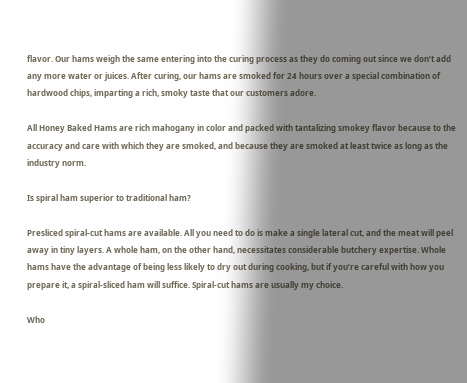flavor. Our hams weigh the same entering into the curing process as they do coming out since we don’t add any more water or juices. After curing, our hams are smoked for 24 hours over a special combination of hardwood chips, imparting a rich, smoky taste that our customers adore.

All Honey Baked Hams are rich mahogany in color and packed with tantalizing smokey flavor because to the accuracy and care with which they are smoked, and because they are smoked at least twice as long as the industry norm.

Is spiral ham superior to traditional ham?

Presliced spiral-cut hams are available. All you need to do is make a single lateral cut, and the meat will peel away in tiny layers. A whole ham, on the other hand, necessitates considerable butchery expertise. Whole hams have the advantage of being less likely to dry out during cooking, but if you’re careful with how you prepare it, a spiral-sliced ham will suffice. Spiral-cut hams are usually my choice.

Who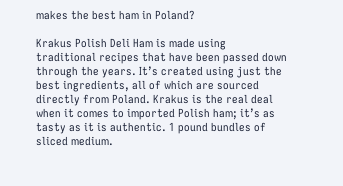makes the best ham in Poland?

Krakus Polish Deli Ham is made using traditional recipes that have been passed down through the years. It’s created using just the best ingredients, all of which are sourced directly from Poland. Krakus is the real deal when it comes to imported Polish ham; it’s as tasty as it is authentic. 1 pound bundles of sliced medium.